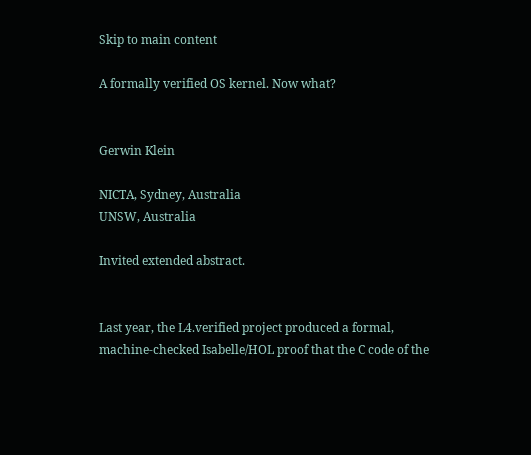Skip to main content

A formally verified OS kernel. Now what?


Gerwin Klein

NICTA, Sydney, Australia
UNSW, Australia

Invited extended abstract.


Last year, the L4.verified project produced a formal, machine-checked Isabelle/HOL proof that the C code of the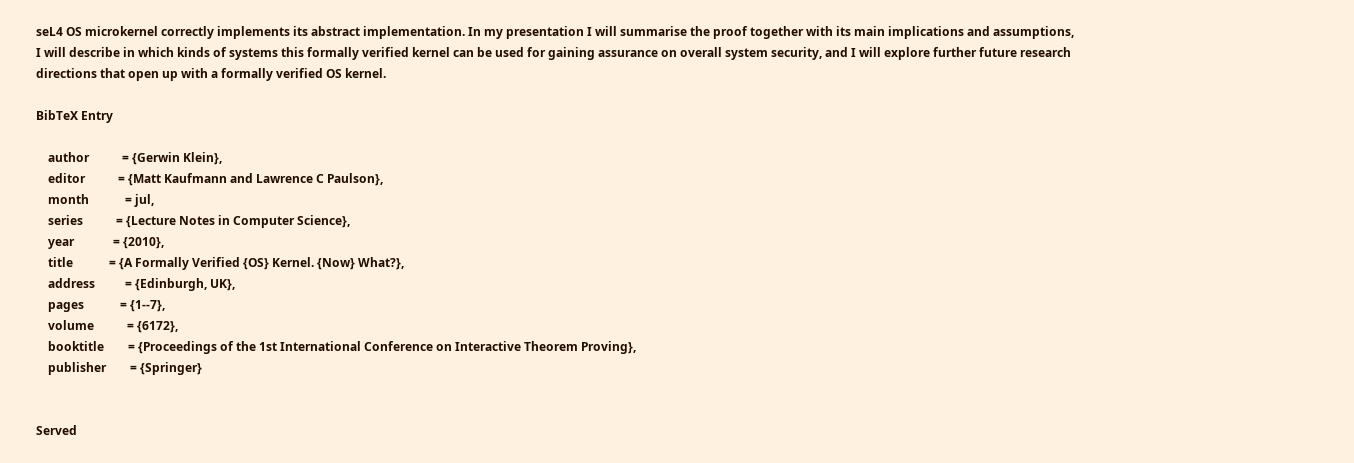seL4 OS microkernel correctly implements its abstract implementation. In my presentation I will summarise the proof together with its main implications and assumptions, I will describe in which kinds of systems this formally verified kernel can be used for gaining assurance on overall system security, and I will explore further future research directions that open up with a formally verified OS kernel.

BibTeX Entry

    author           = {Gerwin Klein},
    editor           = {Matt Kaufmann and Lawrence C Paulson},
    month            = jul,
    series           = {Lecture Notes in Computer Science},
    year             = {2010},
    title            = {A Formally Verified {OS} Kernel. {Now} What?},
    address          = {Edinburgh, UK},
    pages            = {1--7},
    volume           = {6172},
    booktitle        = {Proceedings of the 1st International Conference on Interactive Theorem Proving},
    publisher        = {Springer}


Served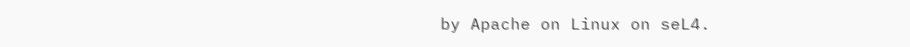by Apache on Linux on seL4.